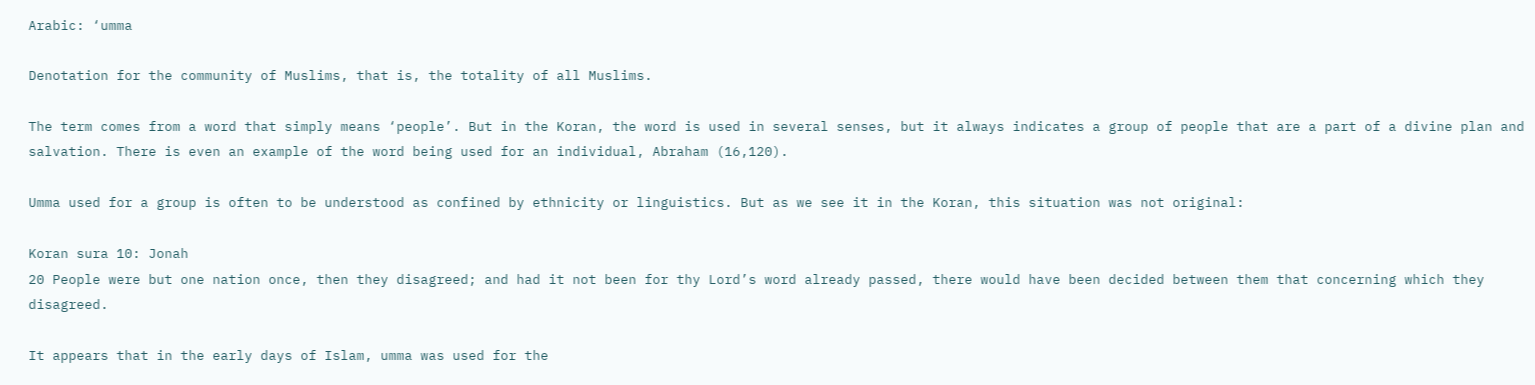Arabic: ‘umma

Denotation for the community of Muslims, that is, the totality of all Muslims.

The term comes from a word that simply means ‘people’. But in the Koran, the word is used in several senses, but it always indicates a group of people that are a part of a divine plan and salvation. There is even an example of the word being used for an individual, Abraham (16,120).

Umma used for a group is often to be understood as confined by ethnicity or linguistics. But as we see it in the Koran, this situation was not original:

Koran sura 10: Jonah
20 People were but one nation once, then they disagreed; and had it not been for thy Lord’s word already passed, there would have been decided between them that concerning which they disagreed.

It appears that in the early days of Islam, umma was used for the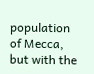population of Mecca, but with the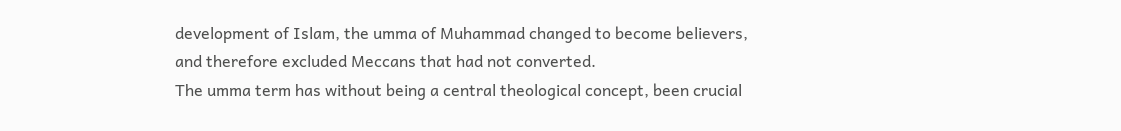development of Islam, the umma of Muhammad changed to become believers, and therefore excluded Meccans that had not converted.
The umma term has without being a central theological concept, been crucial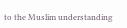to the Muslim understanding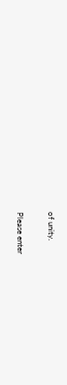of unity.


Please enter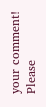your comment!
Please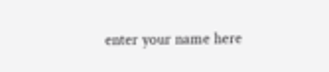enter your name here